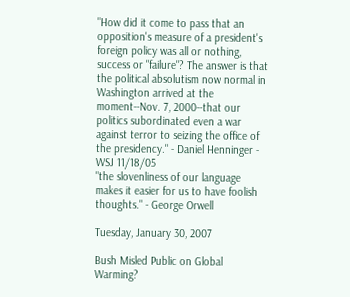"How did it come to pass that an opposition's measure of a president's foreign policy was all or nothing, success or "failure"? The answer is that the political absolutism now normal in Washington arrived at the moment--Nov. 7, 2000--that our politics subordinated even a war against terror to seizing the office of the presidency." - Daniel Henninger - WSJ 11/18/05
"the slovenliness of our language makes it easier for us to have foolish thoughts." - George Orwell

Tuesday, January 30, 2007

Bush Misled Public on Global Warming?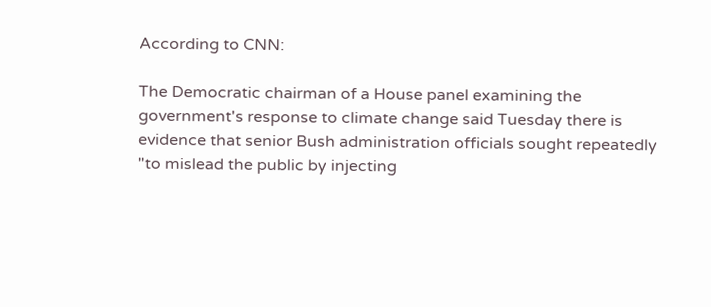According to CNN:

The Democratic chairman of a House panel examining the government's response to climate change said Tuesday there is evidence that senior Bush administration officials sought repeatedly "to mislead the public by injecting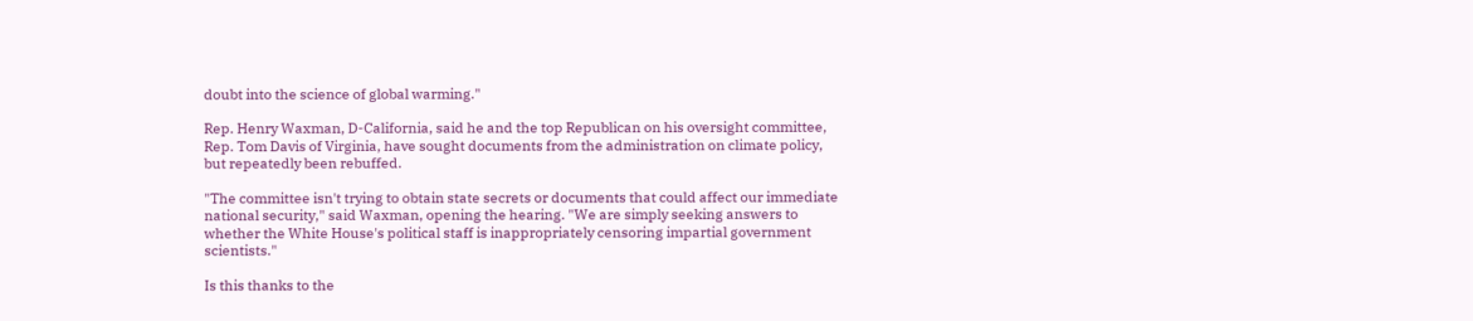doubt into the science of global warming."

Rep. Henry Waxman, D-California, said he and the top Republican on his oversight committee, Rep. Tom Davis of Virginia, have sought documents from the administration on climate policy, but repeatedly been rebuffed.

"The committee isn't trying to obtain state secrets or documents that could affect our immediate national security," said Waxman, opening the hearing. "We are simply seeking answers to whether the White House's political staff is inappropriately censoring impartial government scientists."

Is this thanks to the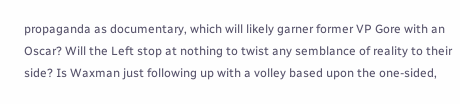propaganda as documentary, which will likely garner former VP Gore with an Oscar? Will the Left stop at nothing to twist any semblance of reality to their side? Is Waxman just following up with a volley based upon the one-sided,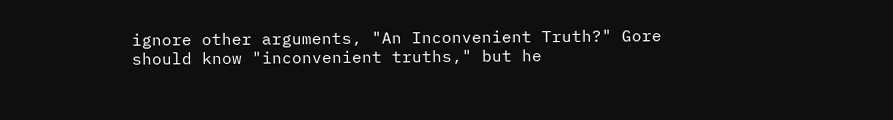ignore other arguments, "An Inconvenient Truth?" Gore should know "inconvenient truths," but he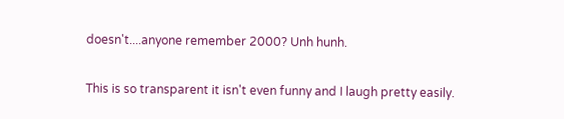doesn't....anyone remember 2000? Unh hunh.

This is so transparent it isn't even funny and I laugh pretty easily.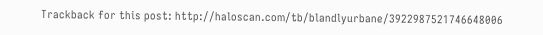Trackback for this post: http://haloscan.com/tb/blandlyurbane/3922987521746648006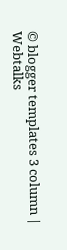© blogger templates 3 column | Webtalks